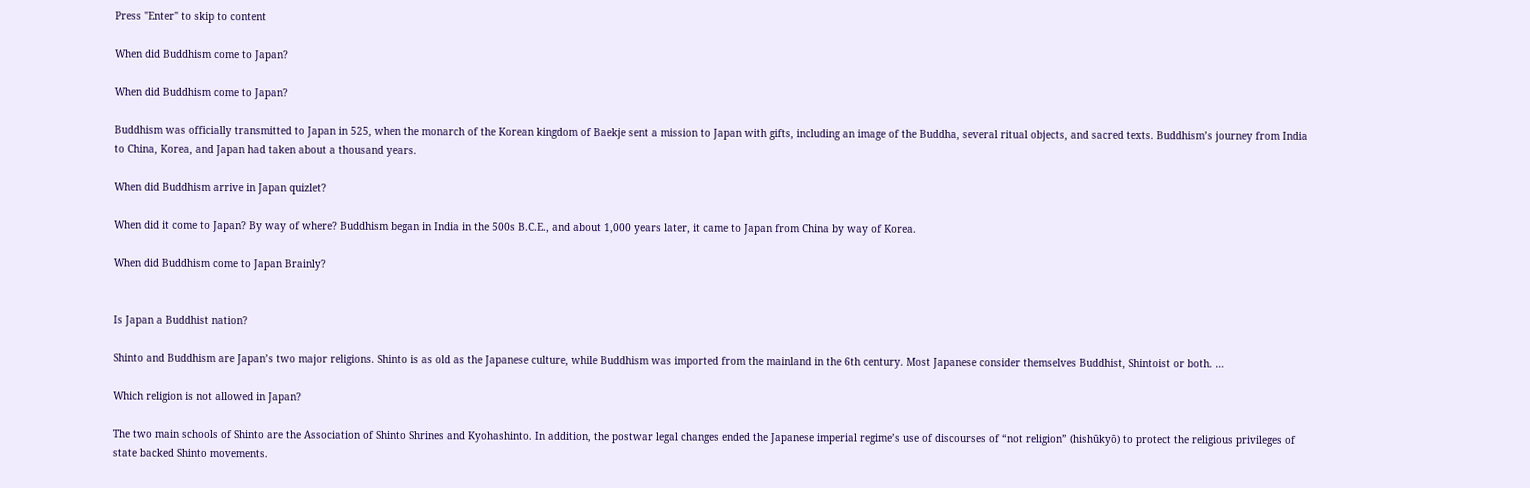Press "Enter" to skip to content

When did Buddhism come to Japan?

When did Buddhism come to Japan?

Buddhism was officially transmitted to Japan in 525, when the monarch of the Korean kingdom of Baekje sent a mission to Japan with gifts, including an image of the Buddha, several ritual objects, and sacred texts. Buddhism’s journey from India to China, Korea, and Japan had taken about a thousand years.

When did Buddhism arrive in Japan quizlet?

When did it come to Japan? By way of where? Buddhism began in India in the 500s B.C.E., and about 1,000 years later, it came to Japan from China by way of Korea.

When did Buddhism come to Japan Brainly?


Is Japan a Buddhist nation?

Shinto and Buddhism are Japan’s two major religions. Shinto is as old as the Japanese culture, while Buddhism was imported from the mainland in the 6th century. Most Japanese consider themselves Buddhist, Shintoist or both. …

Which religion is not allowed in Japan?

The two main schools of Shinto are the Association of Shinto Shrines and Kyohashinto. In addition, the postwar legal changes ended the Japanese imperial regime’s use of discourses of “not religion” (hishūkyō) to protect the religious privileges of state backed Shinto movements.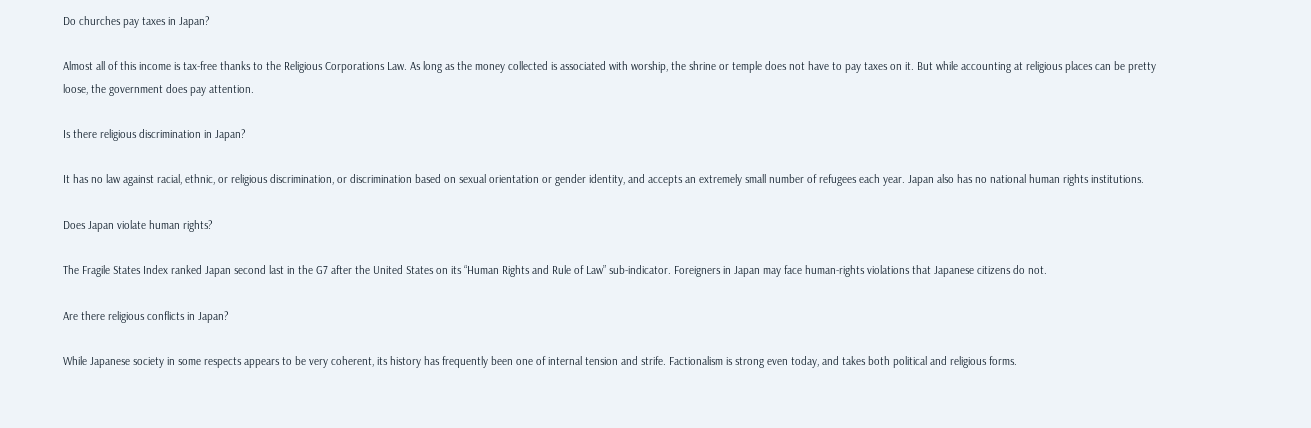Do churches pay taxes in Japan?

Almost all of this income is tax-free thanks to the Religious Corporations Law. As long as the money collected is associated with worship, the shrine or temple does not have to pay taxes on it. But while accounting at religious places can be pretty loose, the government does pay attention.

Is there religious discrimination in Japan?

It has no law against racial, ethnic, or religious discrimination, or discrimination based on sexual orientation or gender identity, and accepts an extremely small number of refugees each year. Japan also has no national human rights institutions.

Does Japan violate human rights?

The Fragile States Index ranked Japan second last in the G7 after the United States on its “Human Rights and Rule of Law” sub-indicator. Foreigners in Japan may face human-rights violations that Japanese citizens do not.

Are there religious conflicts in Japan?

While Japanese society in some respects appears to be very coherent, its history has frequently been one of internal tension and strife. Factionalism is strong even today, and takes both political and religious forms.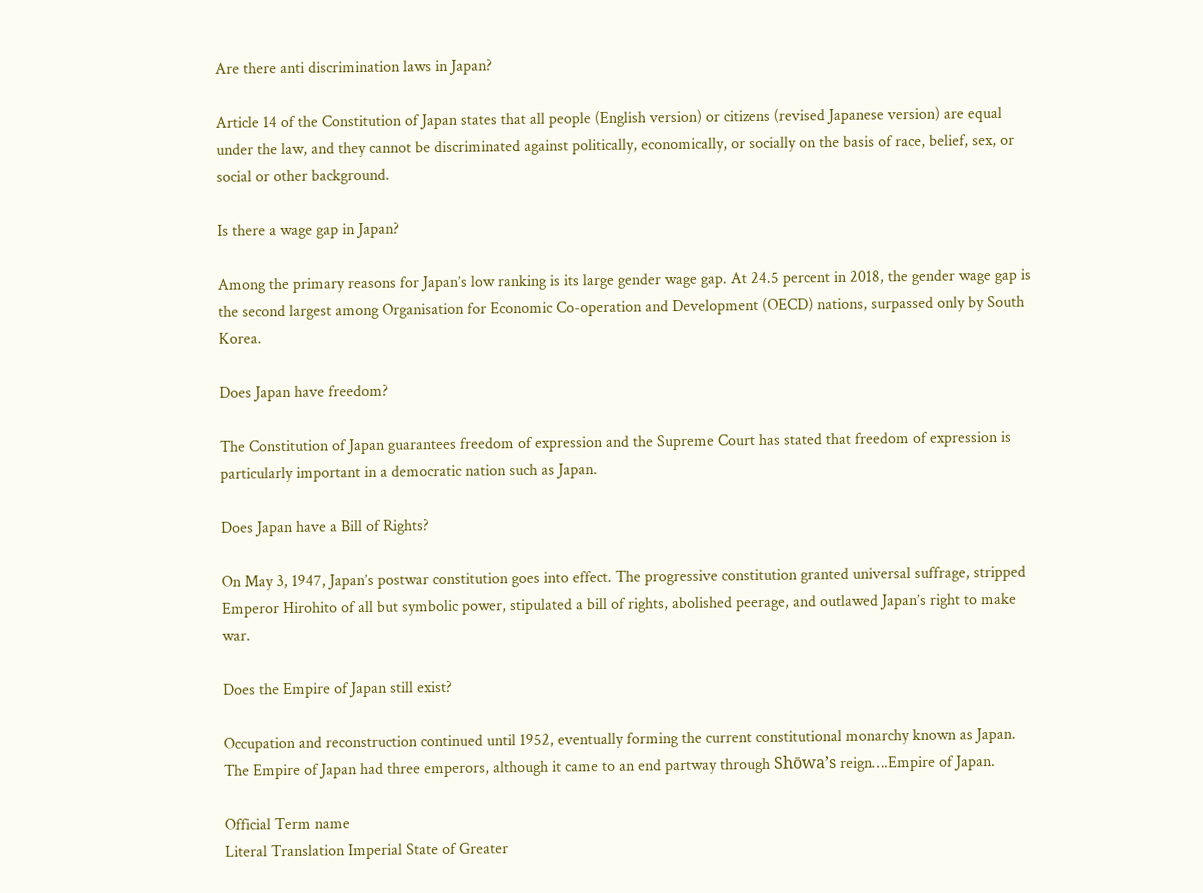Are there anti discrimination laws in Japan?

Article 14 of the Constitution of Japan states that all people (English version) or citizens (revised Japanese version) are equal under the law, and they cannot be discriminated against politically, economically, or socially on the basis of race, belief, sex, or social or other background.

Is there a wage gap in Japan?

Among the primary reasons for Japan’s low ranking is its large gender wage gap. At 24.5 percent in 2018, the gender wage gap is the second largest among Organisation for Economic Co-operation and Development (OECD) nations, surpassed only by South Korea.

Does Japan have freedom?

The Constitution of Japan guarantees freedom of expression and the Supreme Court has stated that freedom of expression is particularly important in a democratic nation such as Japan.

Does Japan have a Bill of Rights?

On May 3, 1947, Japan’s postwar constitution goes into effect. The progressive constitution granted universal suffrage, stripped Emperor Hirohito of all but symbolic power, stipulated a bill of rights, abolished peerage, and outlawed Japan’s right to make war.

Does the Empire of Japan still exist?

Occupation and reconstruction continued until 1952, eventually forming the current constitutional monarchy known as Japan. The Empire of Japan had three emperors, although it came to an end partway through Shōwa’s reign….Empire of Japan.

Official Term name
Literal Translation Imperial State of Greater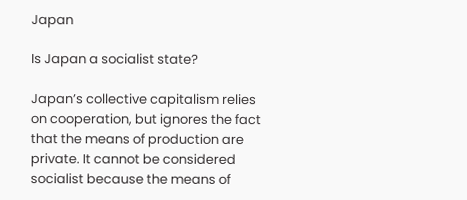Japan

Is Japan a socialist state?

Japan’s collective capitalism relies on cooperation, but ignores the fact that the means of production are private. It cannot be considered socialist because the means of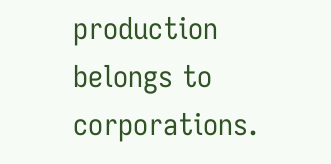production belongs to corporations.